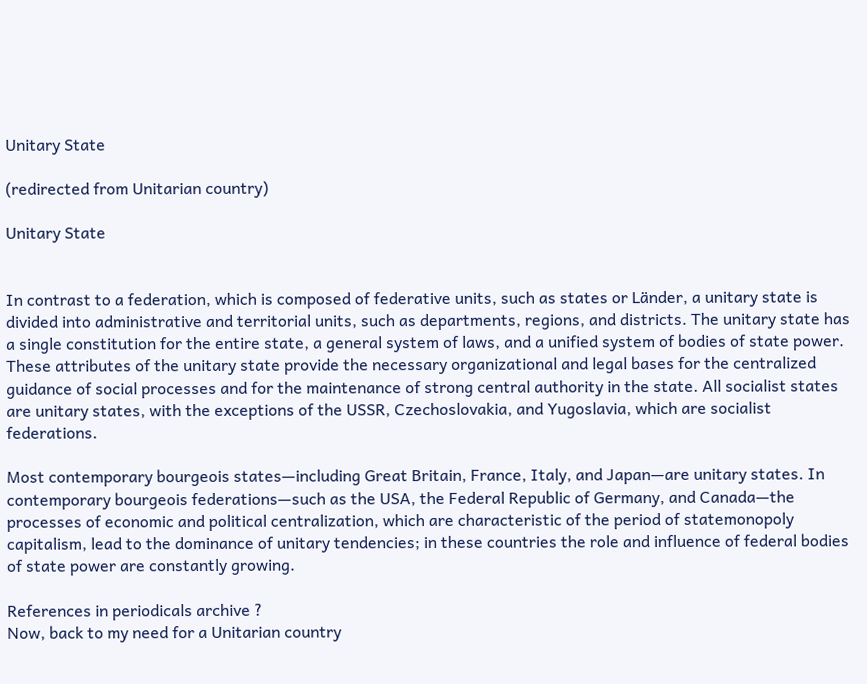Unitary State

(redirected from Unitarian country)

Unitary State


In contrast to a federation, which is composed of federative units, such as states or Länder, a unitary state is divided into administrative and territorial units, such as departments, regions, and districts. The unitary state has a single constitution for the entire state, a general system of laws, and a unified system of bodies of state power. These attributes of the unitary state provide the necessary organizational and legal bases for the centralized guidance of social processes and for the maintenance of strong central authority in the state. All socialist states are unitary states, with the exceptions of the USSR, Czechoslovakia, and Yugoslavia, which are socialist federations.

Most contemporary bourgeois states—including Great Britain, France, Italy, and Japan—are unitary states. In contemporary bourgeois federations—such as the USA, the Federal Republic of Germany, and Canada—the processes of economic and political centralization, which are characteristic of the period of statemonopoly capitalism, lead to the dominance of unitary tendencies; in these countries the role and influence of federal bodies of state power are constantly growing.

References in periodicals archive ?
Now, back to my need for a Unitarian country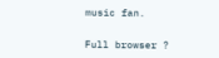music fan.

Full browser ?